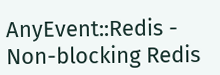AnyEvent::Redis - Non-blocking Redis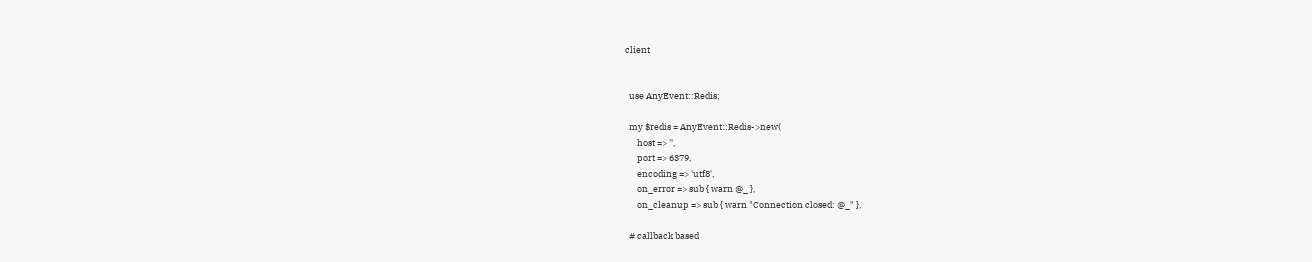client


  use AnyEvent::Redis;

  my $redis = AnyEvent::Redis->new(
      host => '',
      port => 6379,
      encoding => 'utf8',
      on_error => sub { warn @_ },
      on_cleanup => sub { warn "Connection closed: @_" },

  # callback based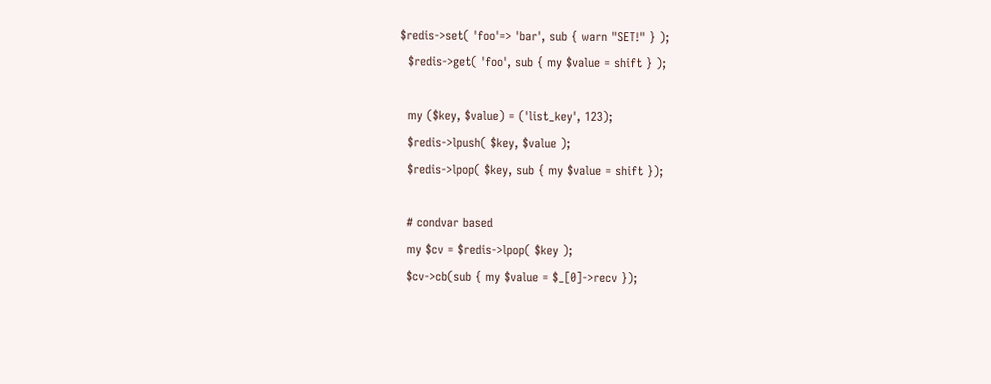$redis->set( 'foo'=> 'bar', sub { warn "SET!" } );
  $redis->get( 'foo', sub { my $value = shift } );

  my ($key, $value) = ('list_key', 123);
  $redis->lpush( $key, $value );
  $redis->lpop( $key, sub { my $value = shift });

  # condvar based
  my $cv = $redis->lpop( $key );
  $cv->cb(sub { my $value = $_[0]->recv });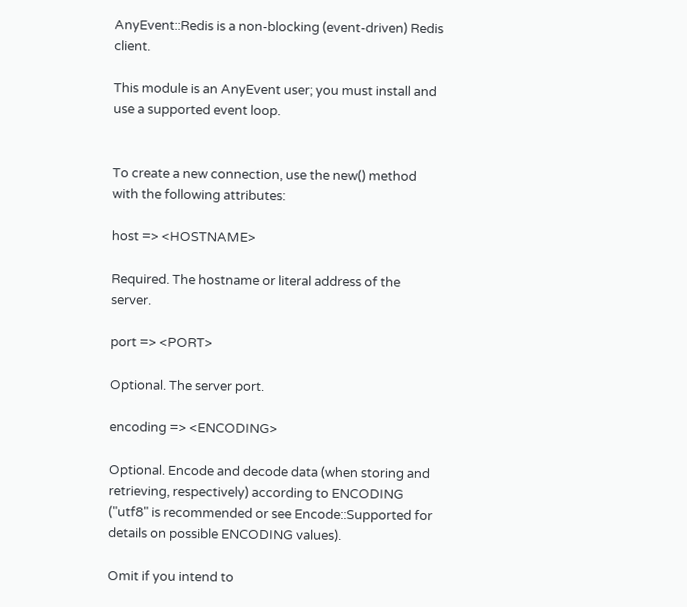AnyEvent::Redis is a non-blocking (event-driven) Redis client.

This module is an AnyEvent user; you must install and use a supported event loop.


To create a new connection, use the new() method with the following attributes:

host => <HOSTNAME>

Required. The hostname or literal address of the server.

port => <PORT>

Optional. The server port.

encoding => <ENCODING>

Optional. Encode and decode data (when storing and retrieving, respectively) according to ENCODING ("utf8" is recommended or see Encode::Supported for details on possible ENCODING values).

Omit if you intend to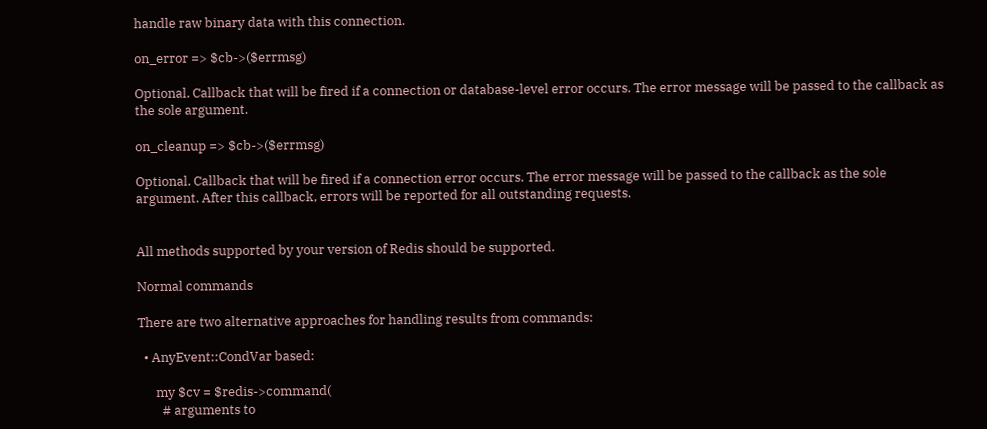handle raw binary data with this connection.

on_error => $cb->($errmsg)

Optional. Callback that will be fired if a connection or database-level error occurs. The error message will be passed to the callback as the sole argument.

on_cleanup => $cb->($errmsg)

Optional. Callback that will be fired if a connection error occurs. The error message will be passed to the callback as the sole argument. After this callback, errors will be reported for all outstanding requests.


All methods supported by your version of Redis should be supported.

Normal commands

There are two alternative approaches for handling results from commands:

  • AnyEvent::CondVar based:

      my $cv = $redis->command(
        # arguments to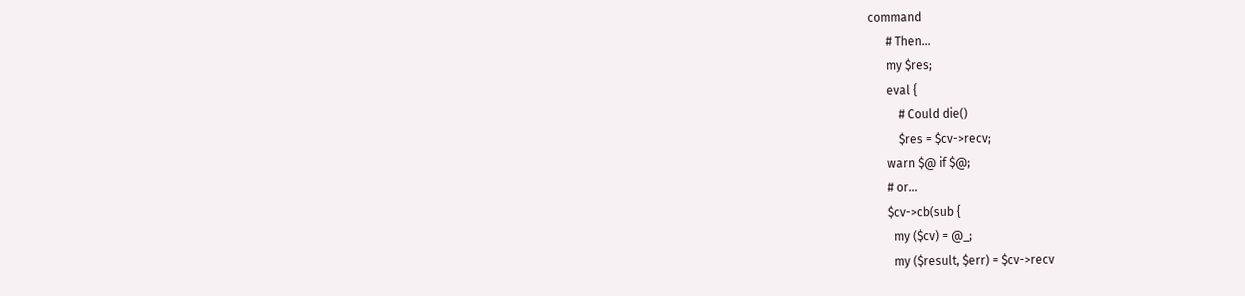command
      # Then...
      my $res;
      eval {
          # Could die()
          $res = $cv->recv;
      warn $@ if $@;
      # or...
      $cv->cb(sub {
        my ($cv) = @_;
        my ($result, $err) = $cv->recv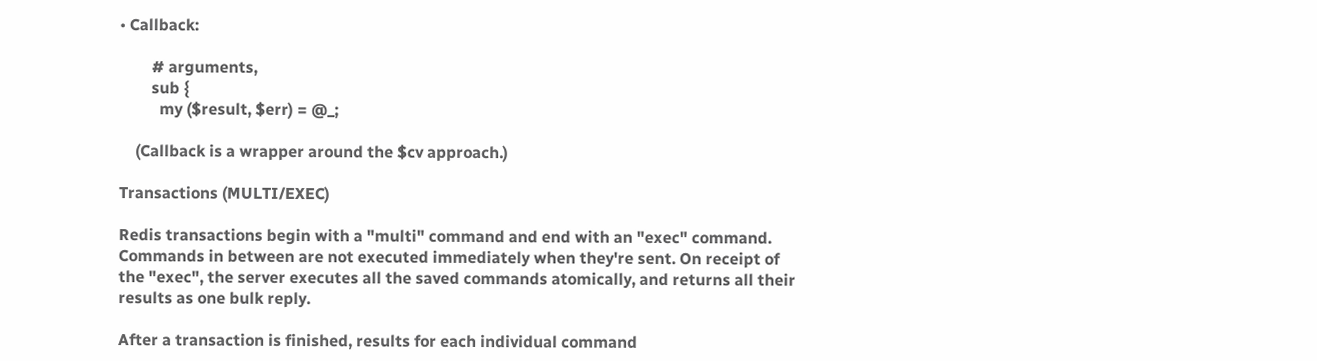• Callback:

        # arguments,
        sub {
          my ($result, $err) = @_;

    (Callback is a wrapper around the $cv approach.)

Transactions (MULTI/EXEC)

Redis transactions begin with a "multi" command and end with an "exec" command. Commands in between are not executed immediately when they're sent. On receipt of the "exec", the server executes all the saved commands atomically, and returns all their results as one bulk reply.

After a transaction is finished, results for each individual command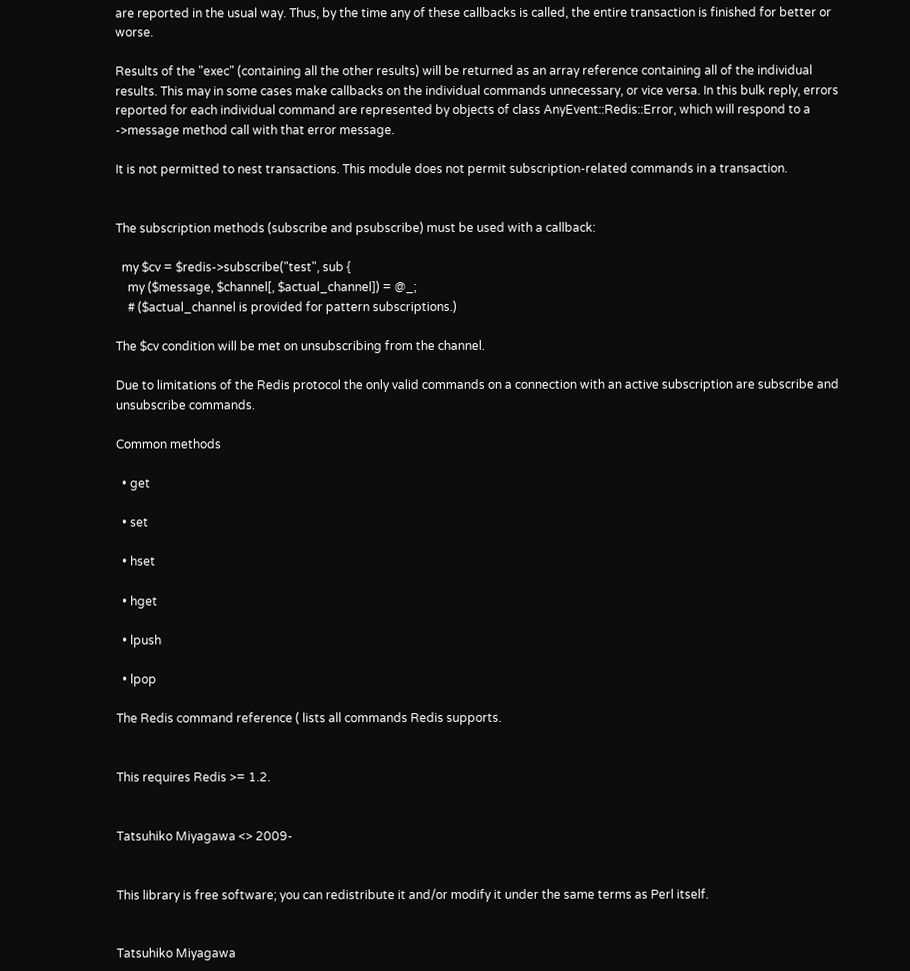are reported in the usual way. Thus, by the time any of these callbacks is called, the entire transaction is finished for better or worse.

Results of the "exec" (containing all the other results) will be returned as an array reference containing all of the individual results. This may in some cases make callbacks on the individual commands unnecessary, or vice versa. In this bulk reply, errors reported for each individual command are represented by objects of class AnyEvent::Redis::Error, which will respond to a ->message method call with that error message.

It is not permitted to nest transactions. This module does not permit subscription-related commands in a transaction.


The subscription methods (subscribe and psubscribe) must be used with a callback:

  my $cv = $redis->subscribe("test", sub {
    my ($message, $channel[, $actual_channel]) = @_;
    # ($actual_channel is provided for pattern subscriptions.)

The $cv condition will be met on unsubscribing from the channel.

Due to limitations of the Redis protocol the only valid commands on a connection with an active subscription are subscribe and unsubscribe commands.

Common methods

  • get

  • set

  • hset

  • hget

  • lpush

  • lpop

The Redis command reference ( lists all commands Redis supports.


This requires Redis >= 1.2.


Tatsuhiko Miyagawa <> 2009-


This library is free software; you can redistribute it and/or modify it under the same terms as Perl itself.


Tatsuhiko Miyagawa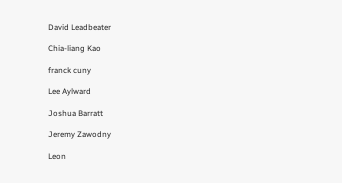David Leadbeater

Chia-liang Kao

franck cuny

Lee Aylward

Joshua Barratt

Jeremy Zawodny

Leon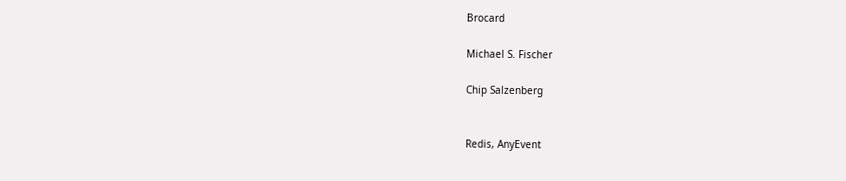Brocard

Michael S. Fischer

Chip Salzenberg


Redis, AnyEvent